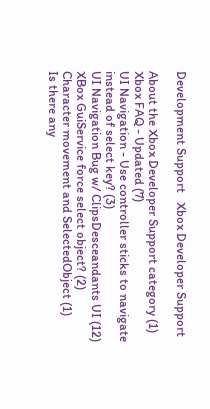Development Support   Xbox Developer Support

About the Xbox Developer Support category (1)
Xbox FAQ - Updated (7)
UI Navigation - Use controller sticks to navigate instead of select key? (3)
UI Navigation Bug w/ ClipsDesceandants UI (12)
XBox GuiService force select object? (2)
Character movement and SelectedObject (1)
Is there any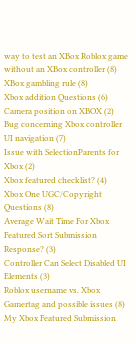way to test an XBox Roblox game without an XBox controller (8)
XBox gambling rule (8)
Xbox addition Questions (6)
Camera position on XBOX (2)
Bug concerning Xbox controller UI navigation (7)
Issue with SelectionParents for Xbox (2)
Xbox featured checklist? (4)
Xbox One UGC/Copyright Questions (8)
Average Wait Time For Xbox Featured Sort Submission Response? (3)
Controller Can Select Disabled UI Elements (3)
Roblox username vs. Xbox Gamertag and possible issues (8)
My Xbox Featured Submission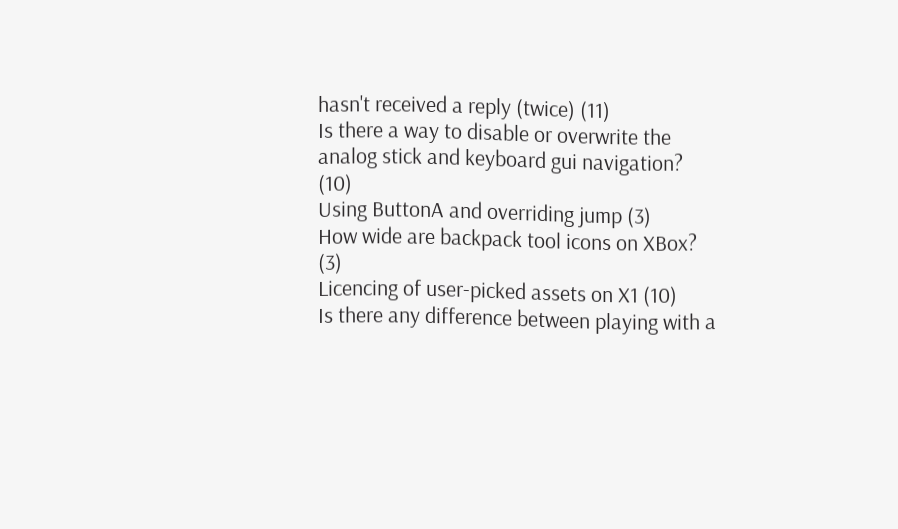hasn't received a reply (twice) (11)
Is there a way to disable or overwrite the analog stick and keyboard gui navigation? (10)
Using ButtonA and overriding jump (3)
How wide are backpack tool icons on XBox? (3)
Licencing of user-picked assets on X1 (10)
Is there any difference between playing with a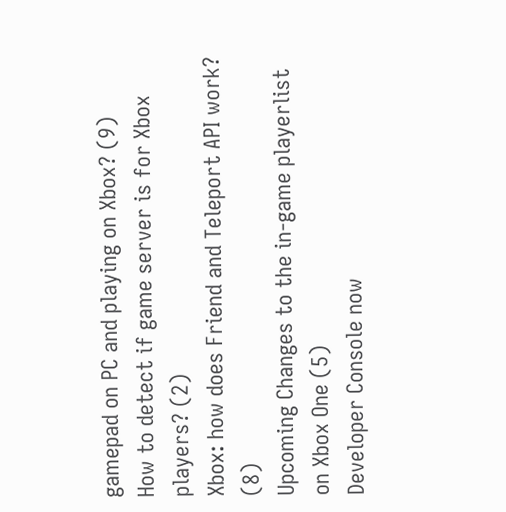gamepad on PC and playing on Xbox? (9)
How to detect if game server is for Xbox players? (2)
Xbox: how does Friend and Teleport API work? (8)
Upcoming Changes to the in-game playerlist on Xbox One (5)
Developer Console now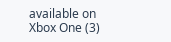available on Xbox One (3)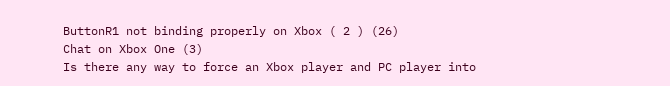ButtonR1 not binding properly on Xbox ( 2 ) (26)
Chat on Xbox One (3)
Is there any way to force an Xbox player and PC player into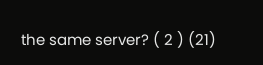the same server? ( 2 ) (21)